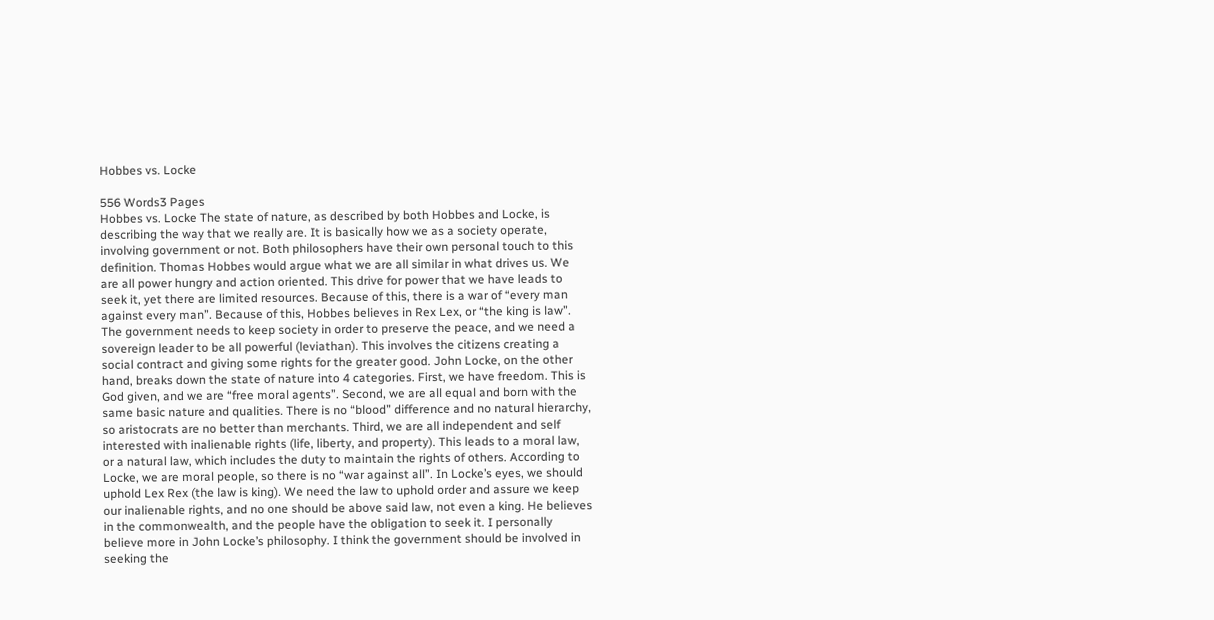Hobbes vs. Locke

556 Words3 Pages
Hobbes vs. Locke The state of nature, as described by both Hobbes and Locke, is describing the way that we really are. It is basically how we as a society operate, involving government or not. Both philosophers have their own personal touch to this definition. Thomas Hobbes would argue what we are all similar in what drives us. We are all power hungry and action oriented. This drive for power that we have leads to seek it, yet there are limited resources. Because of this, there is a war of “every man against every man”. Because of this, Hobbes believes in Rex Lex, or “the king is law”. The government needs to keep society in order to preserve the peace, and we need a sovereign leader to be all powerful (leviathan). This involves the citizens creating a social contract and giving some rights for the greater good. John Locke, on the other hand, breaks down the state of nature into 4 categories. First, we have freedom. This is God given, and we are “free moral agents”. Second, we are all equal and born with the same basic nature and qualities. There is no “blood” difference and no natural hierarchy, so aristocrats are no better than merchants. Third, we are all independent and self interested with inalienable rights (life, liberty, and property). This leads to a moral law, or a natural law, which includes the duty to maintain the rights of others. According to Locke, we are moral people, so there is no “war against all”. In Locke’s eyes, we should uphold Lex Rex (the law is king). We need the law to uphold order and assure we keep our inalienable rights, and no one should be above said law, not even a king. He believes in the commonwealth, and the people have the obligation to seek it. I personally believe more in John Locke’s philosophy. I think the government should be involved in seeking the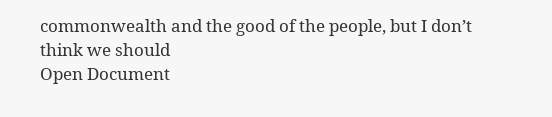commonwealth and the good of the people, but I don’t think we should
Open Document